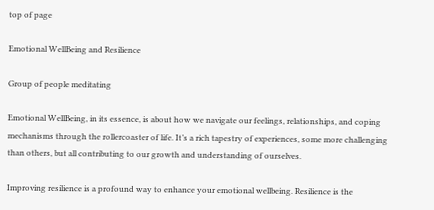top of page

Emotional WellBeing and Resilience

Group of people meditating

Emotional WellBeing, in its essence, is about how we navigate our feelings, relationships, and coping mechanisms through the rollercoaster of life. It’s a rich tapestry of experiences, some more challenging than others, but all contributing to our growth and understanding of ourselves.

Improving resilience is a profound way to enhance your emotional wellbeing. Resilience is the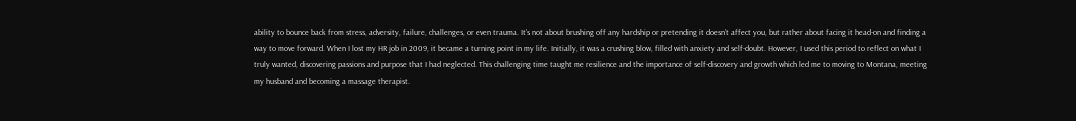ability to bounce back from stress, adversity, failure, challenges, or even trauma. It’s not about brushing off any hardship or pretending it doesn’t affect you, but rather about facing it head-on and finding a way to move forward. When I lost my HR job in 2009, it became a turning point in my life. Initially, it was a crushing blow, filled with anxiety and self-doubt. However, I used this period to reflect on what I truly wanted, discovering passions and purpose that I had neglected. This challenging time taught me resilience and the importance of self-discovery and growth which led me to moving to Montana, meeting my husband and becoming a massage therapist.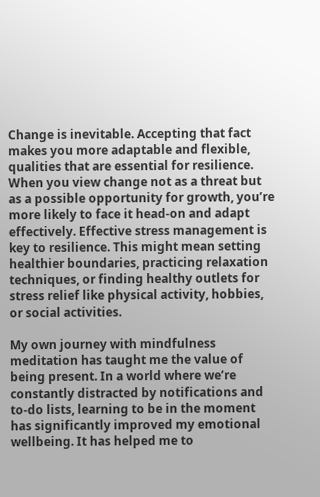Change is inevitable. Accepting that fact makes you more adaptable and flexible, qualities that are essential for resilience. When you view change not as a threat but as a possible opportunity for growth, you’re more likely to face it head-on and adapt effectively. Effective stress management is key to resilience. This might mean setting healthier boundaries, practicing relaxation techniques, or finding healthy outlets for stress relief like physical activity, hobbies, or social activities.

My own journey with mindfulness meditation has taught me the value of being present. In a world where we’re constantly distracted by notifications and to-do lists, learning to be in the moment has significantly improved my emotional wellbeing. It has helped me to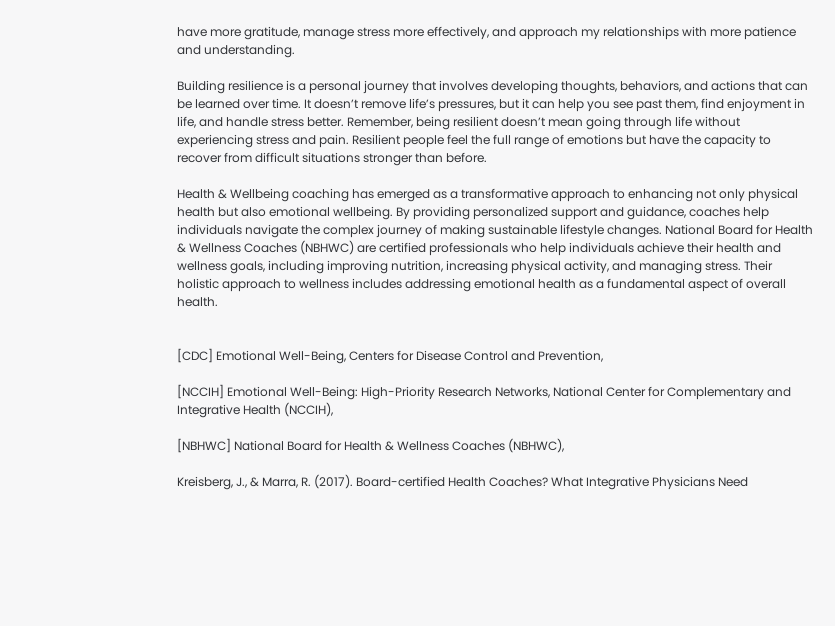have more gratitude, manage stress more effectively, and approach my relationships with more patience and understanding.

Building resilience is a personal journey that involves developing thoughts, behaviors, and actions that can be learned over time. It doesn’t remove life’s pressures, but it can help you see past them, find enjoyment in life, and handle stress better. Remember, being resilient doesn’t mean going through life without experiencing stress and pain. Resilient people feel the full range of emotions but have the capacity to recover from difficult situations stronger than before.

Health & Wellbeing coaching has emerged as a transformative approach to enhancing not only physical health but also emotional wellbeing. By providing personalized support and guidance, coaches help individuals navigate the complex journey of making sustainable lifestyle changes. National Board for Health & Wellness Coaches (NBHWC) are certified professionals who help individuals achieve their health and wellness goals, including improving nutrition, increasing physical activity, and managing stress. Their holistic approach to wellness includes addressing emotional health as a fundamental aspect of overall health.


[CDC] Emotional Well-Being, Centers for Disease Control and Prevention,

[NCCIH] Emotional Well-Being: High-Priority Research Networks, National Center for Complementary and Integrative Health (NCCIH),

[NBHWC] National Board for Health & Wellness Coaches (NBHWC),

Kreisberg, J., & Marra, R. (2017). Board-certified Health Coaches? What Integrative Physicians Need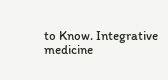to Know. Integrative medicine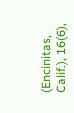(Encinitas, Calif.), 16(6),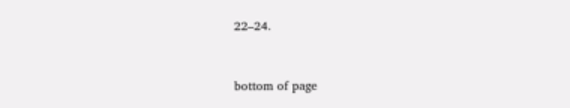22–24.


bottom of page